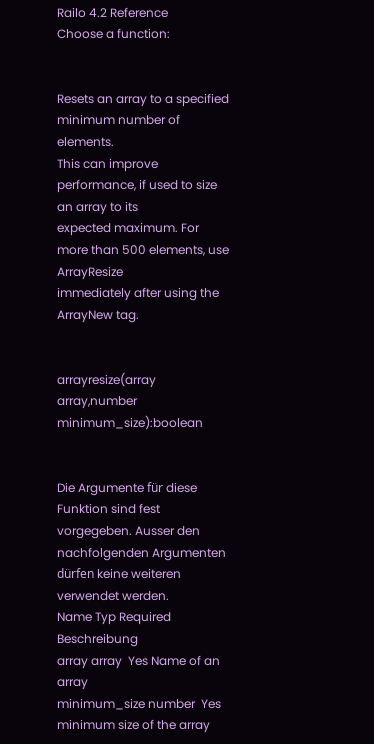Railo 4.2 Reference
Choose a function:


Resets an array to a specified minimum number of elements.
This can improve performance, if used to size an array to its
expected maximum. For more than 500 elements, use ArrayResize
immediately after using the ArrayNew tag.


arrayresize(array array,number minimum_size):boolean


Die Argumente für diese Funktion sind fest vorgegeben. Ausser den nachfolgenden Argumenten dürfen keine weiteren verwendet werden.
Name Typ Required Beschreibung
array array  Yes Name of an array
minimum_size number  Yes minimum size of the array